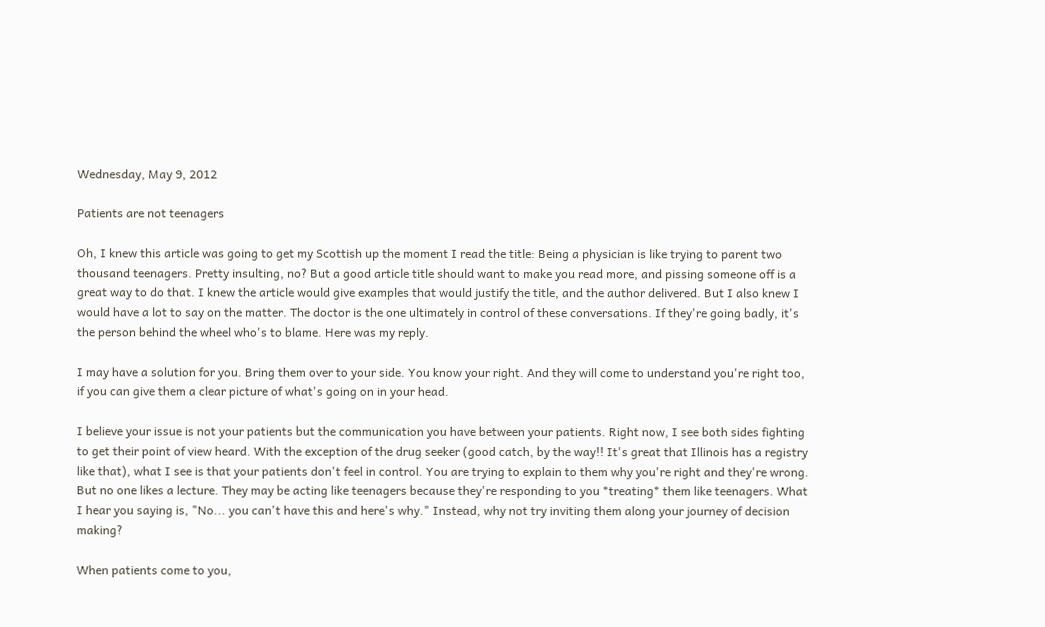Wednesday, May 9, 2012

Patients are not teenagers

Oh, I knew this article was going to get my Scottish up the moment I read the title: Being a physician is like trying to parent two thousand teenagers. Pretty insulting, no? But a good article title should want to make you read more, and pissing someone off is a great way to do that. I knew the article would give examples that would justify the title, and the author delivered. But I also knew I would have a lot to say on the matter. The doctor is the one ultimately in control of these conversations. If they're going badly, it's the person behind the wheel who's to blame. Here was my reply.

I may have a solution for you. Bring them over to your side. You know your right. And they will come to understand you're right too, if you can give them a clear picture of what's going on in your head.

I believe your issue is not your patients but the communication you have between your patients. Right now, I see both sides fighting to get their point of view heard. With the exception of the drug seeker (good catch, by the way!! It's great that Illinois has a registry like that), what I see is that your patients don't feel in control. You are trying to explain to them why you're right and they're wrong. But no one likes a lecture. They may be acting like teenagers because they're responding to you *treating* them like teenagers. What I hear you saying is, "No... you can't have this and here's why." Instead, why not try inviting them along your journey of decision making?

When patients come to you,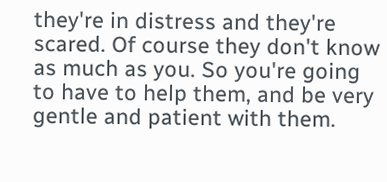they're in distress and they're scared. Of course they don't know as much as you. So you're going to have to help them, and be very gentle and patient with them.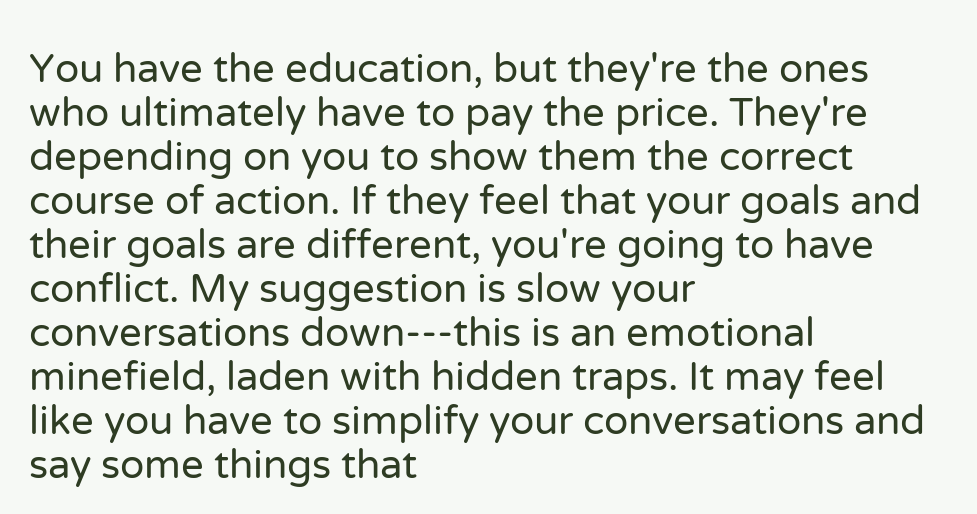You have the education, but they're the ones who ultimately have to pay the price. They're depending on you to show them the correct course of action. If they feel that your goals and their goals are different, you're going to have conflict. My suggestion is slow your conversations down---this is an emotional minefield, laden with hidden traps. It may feel like you have to simplify your conversations and say some things that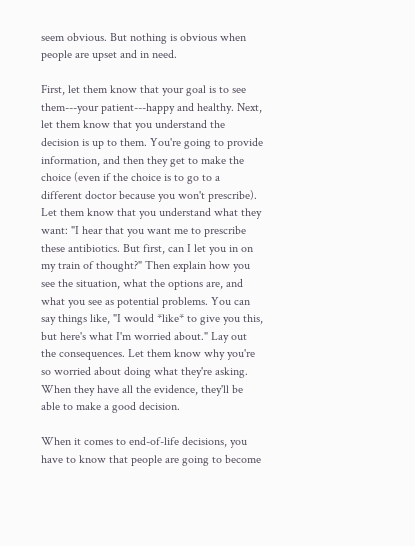seem obvious. But nothing is obvious when people are upset and in need.

First, let them know that your goal is to see them---your patient---happy and healthy. Next, let them know that you understand the decision is up to them. You're going to provide information, and then they get to make the choice (even if the choice is to go to a different doctor because you won't prescribe). Let them know that you understand what they want: "I hear that you want me to prescribe these antibiotics. But first, can I let you in on my train of thought?" Then explain how you see the situation, what the options are, and what you see as potential problems. You can say things like, "I would *like* to give you this, but here's what I'm worried about." Lay out the consequences. Let them know why you're so worried about doing what they're asking. When they have all the evidence, they'll be able to make a good decision.

When it comes to end-of-life decisions, you have to know that people are going to become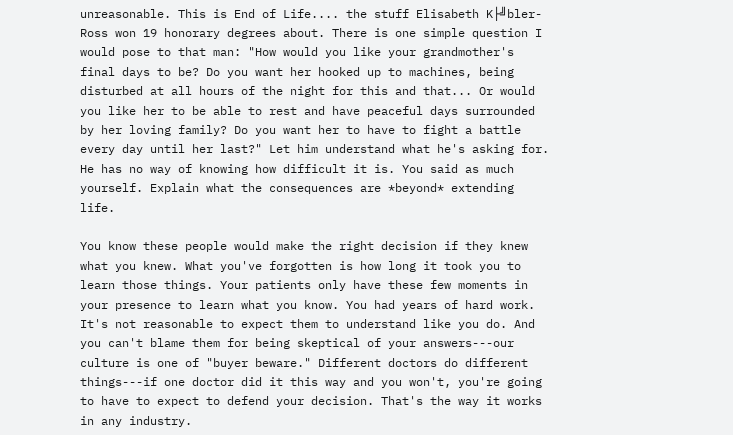unreasonable. This is End of Life.... the stuff Elisabeth K├╝bler-Ross won 19 honorary degrees about. There is one simple question I would pose to that man: "How would you like your grandmother's final days to be? Do you want her hooked up to machines, being disturbed at all hours of the night for this and that... Or would you like her to be able to rest and have peaceful days surrounded by her loving family? Do you want her to have to fight a battle every day until her last?" Let him understand what he's asking for. He has no way of knowing how difficult it is. You said as much yourself. Explain what the consequences are *beyond* extending life.

You know these people would make the right decision if they knew what you knew. What you've forgotten is how long it took you to learn those things. Your patients only have these few moments in your presence to learn what you know. You had years of hard work. It's not reasonable to expect them to understand like you do. And you can't blame them for being skeptical of your answers---our culture is one of "buyer beware." Different doctors do different things---if one doctor did it this way and you won't, you're going to have to expect to defend your decision. That's the way it works in any industry.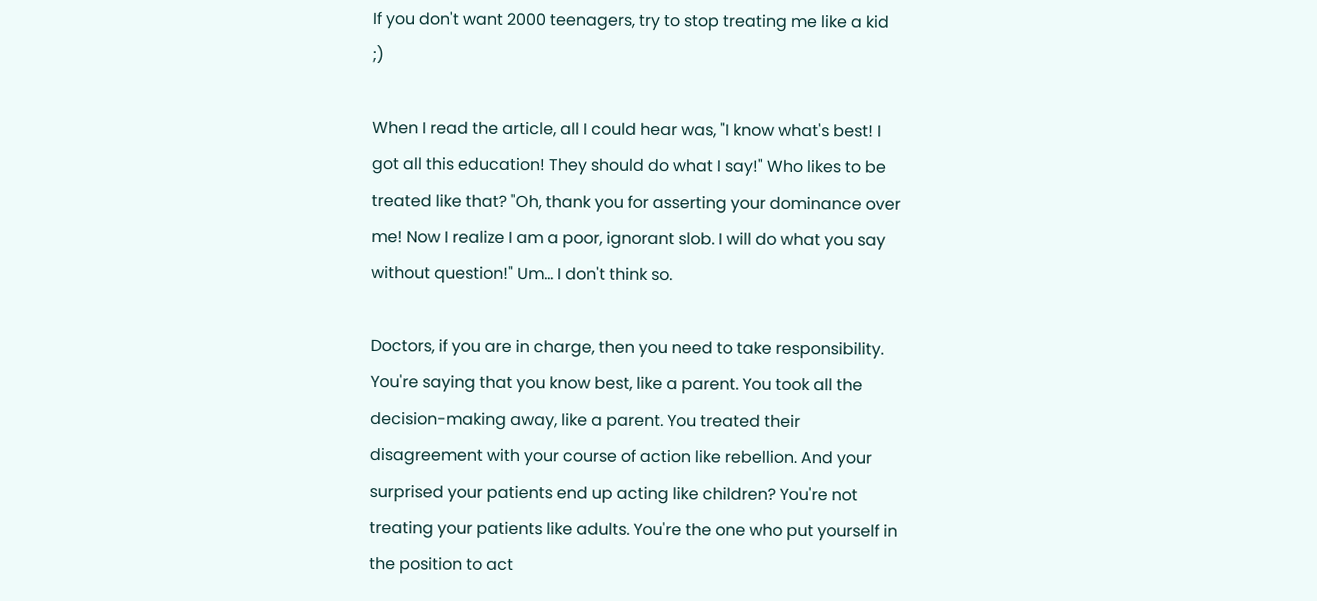If you don't want 2000 teenagers, try to stop treating me like a kid ;)

When I read the article, all I could hear was, "I know what's best! I got all this education! They should do what I say!" Who likes to be treated like that? "Oh, thank you for asserting your dominance over me! Now I realize I am a poor, ignorant slob. I will do what you say without question!" Um... I don't think so.

Doctors, if you are in charge, then you need to take responsibility. You're saying that you know best, like a parent. You took all the decision-making away, like a parent. You treated their disagreement with your course of action like rebellion. And your surprised your patients end up acting like children? You're not treating your patients like adults. You're the one who put yourself in the position to act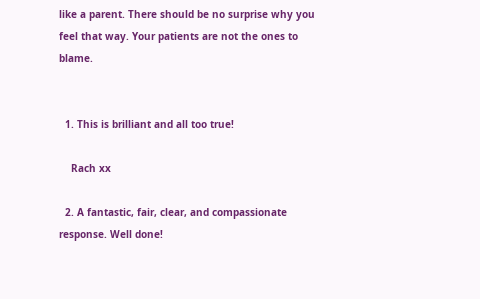like a parent. There should be no surprise why you feel that way. Your patients are not the ones to blame.


  1. This is brilliant and all too true!

    Rach xx

  2. A fantastic, fair, clear, and compassionate response. Well done!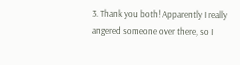3. Thank you both! Apparently I really angered someone over there, so I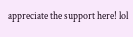appreciate the support here! lol